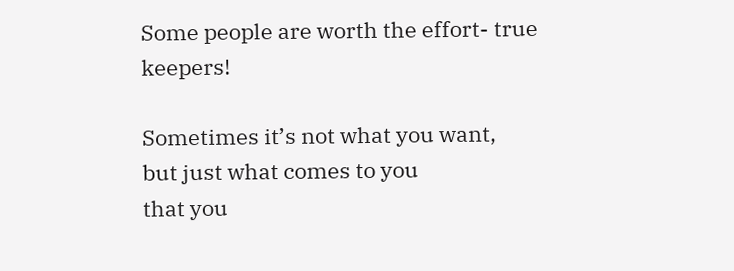Some people are worth the effort- true keepers!

Sometimes it’s not what you want,
but just what comes to you
that you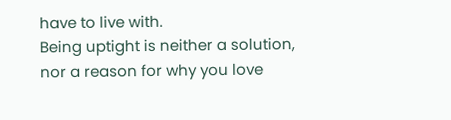have to live with.
Being uptight is neither a solution,
nor a reason for why you love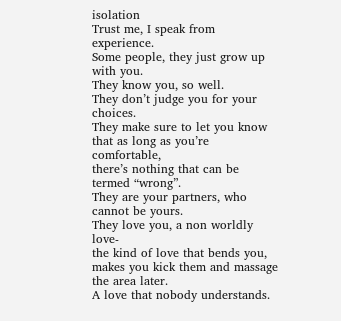isolation
Trust me, I speak from experience.
Some people, they just grow up with you.
They know you, so well.
They don’t judge you for your choices.
They make sure to let you know that as long as you’re comfortable,
there’s nothing that can be termed “wrong”.
They are your partners, who cannot be yours.
They love you, a non worldly love-
the kind of love that bends you,
makes you kick them and massage the area later.
A love that nobody understands.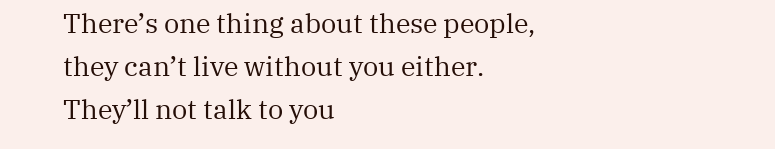There’s one thing about these people,
they can’t live without you either.
They’ll not talk to you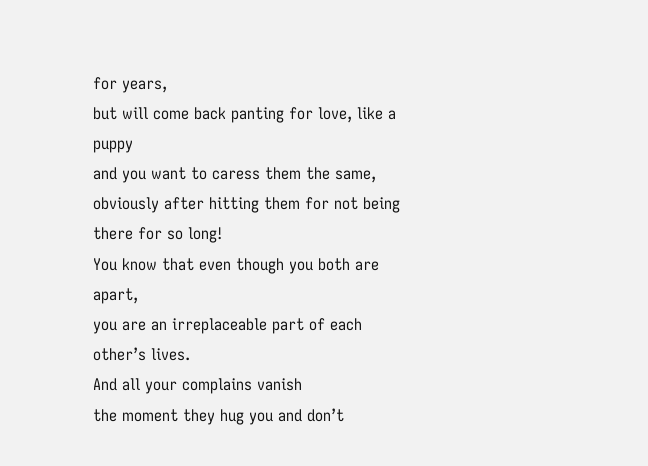for years,
but will come back panting for love, like a puppy
and you want to caress them the same,
obviously after hitting them for not being there for so long!
You know that even though you both are apart,
you are an irreplaceable part of each other’s lives.
And all your complains vanish
the moment they hug you and don’t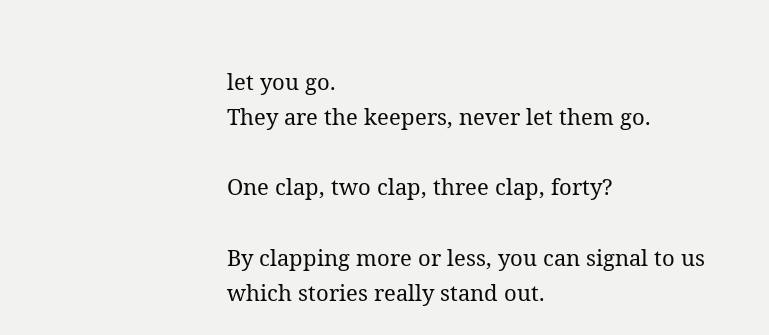let you go.
They are the keepers, never let them go.

One clap, two clap, three clap, forty?

By clapping more or less, you can signal to us which stories really stand out.